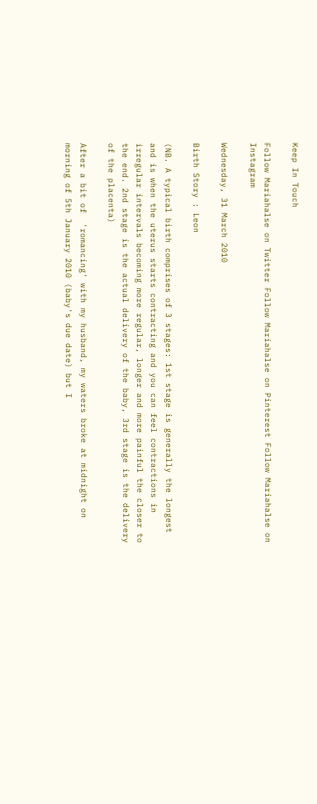Keep In Touch

Follow Mariahalse on Twitter Follow Mariahalse on Pinterest Follow Mariahalse on Instagram

Wednesday, 31 March 2010

Birth Story : Leon

(NB. A typical birth comprises of 3 stages: 1st stage is generally the longest and is when the uterus starts contracting and you can feel contractions in irregular intervals becoming more regular, longer and more painful the closer to the end. 2nd stage is the actual delivery of the baby, 3rd stage is the delivery of the placenta)

After a bit of  'romancing' with my husband, my waters broke at midnight on morning of 5th January 2010 (baby's due date) but I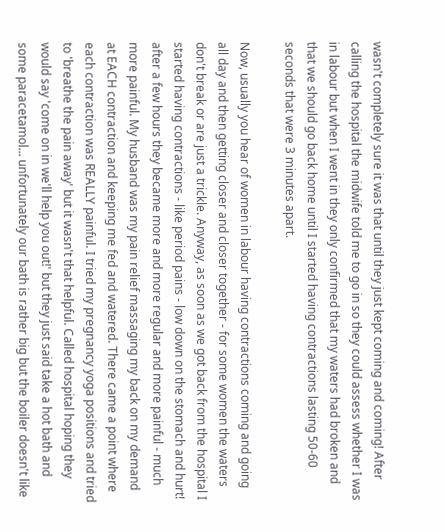wasn't completely sure it was that until they just kept coming and coming! After calling the hospital the midwife told me to go in so they could assess whether I was in labour but when I went in they only confirmed that my waters had broken and that we should go back home until I started having contractions lasting 50-60 seconds that were 3 minutes apart.

Now, usually you hear of women in labour having contractions coming and going all day and then getting closer and closer together - for some women the waters don't break or are just a trickle. Anyway, as soon as we got back from the hospital I started having contractions - like period pains - low down on the stomach and hurt! after a few hours they became more and more regular and more painful - much more painful. My husband was my pain relief massaging my back on my demand at EACH contraction and keeping me fed and watered. There came a point where each contraction was REALLY painful. I tried my pregnancy yoga positions and tried to 'breathe the pain away' but it wasn't that helpful. Called hospital hoping they would say 'come on in we'll help you out!' but they just said take a hot bath and some paracetamol... unfortunately our bath is rather big but the boiler doesn't like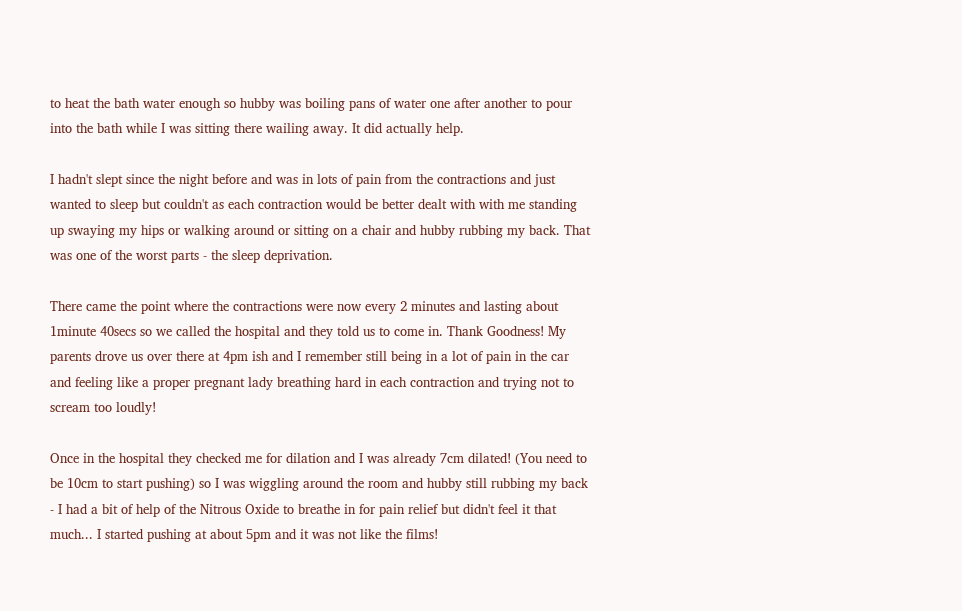to heat the bath water enough so hubby was boiling pans of water one after another to pour into the bath while I was sitting there wailing away. It did actually help.

I hadn't slept since the night before and was in lots of pain from the contractions and just wanted to sleep but couldn't as each contraction would be better dealt with with me standing up swaying my hips or walking around or sitting on a chair and hubby rubbing my back. That was one of the worst parts - the sleep deprivation.

There came the point where the contractions were now every 2 minutes and lasting about 1minute 40secs so we called the hospital and they told us to come in. Thank Goodness! My parents drove us over there at 4pm ish and I remember still being in a lot of pain in the car and feeling like a proper pregnant lady breathing hard in each contraction and trying not to scream too loudly!

Once in the hospital they checked me for dilation and I was already 7cm dilated! (You need to be 10cm to start pushing) so I was wiggling around the room and hubby still rubbing my back - I had a bit of help of the Nitrous Oxide to breathe in for pain relief but didn't feel it that much... I started pushing at about 5pm and it was not like the films!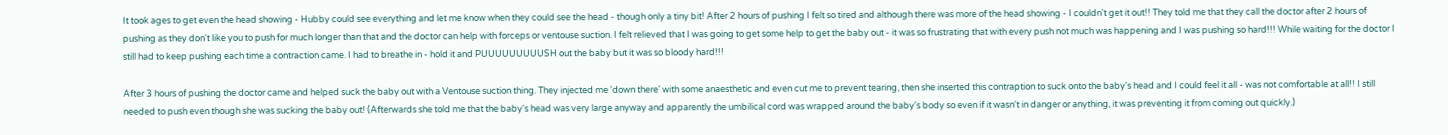It took ages to get even the head showing - Hubby could see everything and let me know when they could see the head - though only a tiny bit! After 2 hours of pushing I felt so tired and although there was more of the head showing - I couldn't get it out!! They told me that they call the doctor after 2 hours of pushing as they don't like you to push for much longer than that and the doctor can help with forceps or ventouse suction. I felt relieved that I was going to get some help to get the baby out - it was so frustrating that with every push not much was happening and I was pushing so hard!!! While waiting for the doctor I still had to keep pushing each time a contraction came. I had to breathe in - hold it and PUUUUUUUUUSH out the baby but it was so bloody hard!!!

After 3 hours of pushing the doctor came and helped suck the baby out with a Ventouse suction thing. They injected me 'down there' with some anaesthetic and even cut me to prevent tearing, then she inserted this contraption to suck onto the baby's head and I could feel it all - was not comfortable at all!! I still needed to push even though she was sucking the baby out! (Afterwards she told me that the baby's head was very large anyway and apparently the umbilical cord was wrapped around the baby's body so even if it wasn't in danger or anything, it was preventing it from coming out quickly.)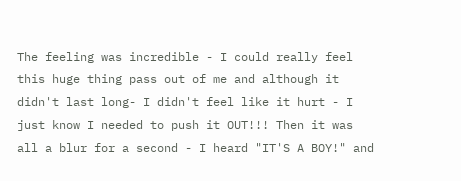The feeling was incredible - I could really feel this huge thing pass out of me and although it didn't last long- I didn't feel like it hurt - I just know I needed to push it OUT!!! Then it was all a blur for a second - I heard "IT'S A BOY!" and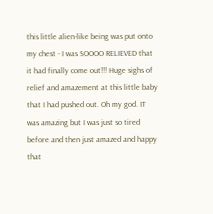this little alien-like being was put onto my chest - I was SOOOO RELIEVED that it had finally come out!!! Huge sighs of relief and amazement at this little baby that I had pushed out. Oh my god. IT was amazing but I was just so tired before and then just amazed and happy that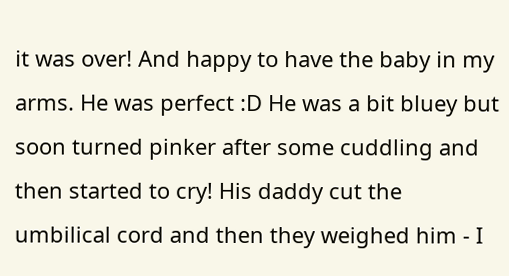it was over! And happy to have the baby in my arms. He was perfect :D He was a bit bluey but soon turned pinker after some cuddling and then started to cry! His daddy cut the umbilical cord and then they weighed him - I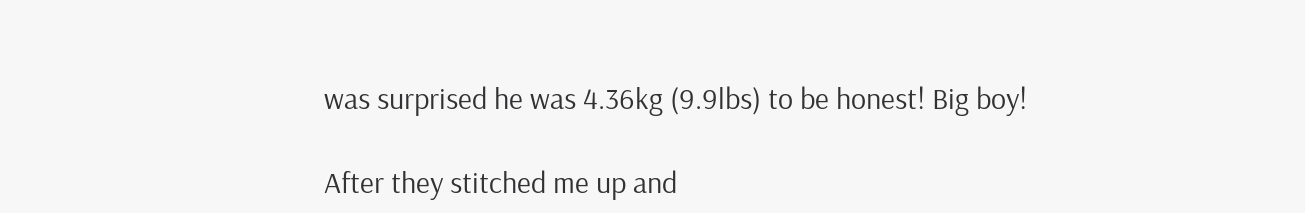was surprised he was 4.36kg (9.9lbs) to be honest! Big boy!

After they stitched me up and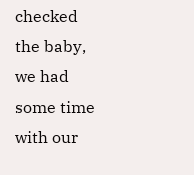checked the baby, we had some time with our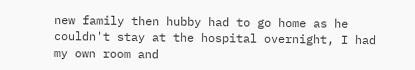new family then hubby had to go home as he couldn't stay at the hospital overnight, I had my own room and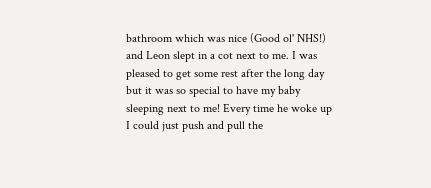bathroom which was nice (Good ol' NHS!) and Leon slept in a cot next to me. I was pleased to get some rest after the long day but it was so special to have my baby sleeping next to me! Every time he woke up I could just push and pull the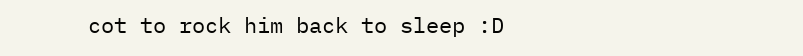cot to rock him back to sleep :D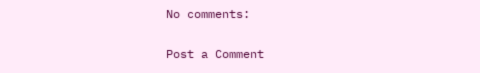No comments:

Post a Comment